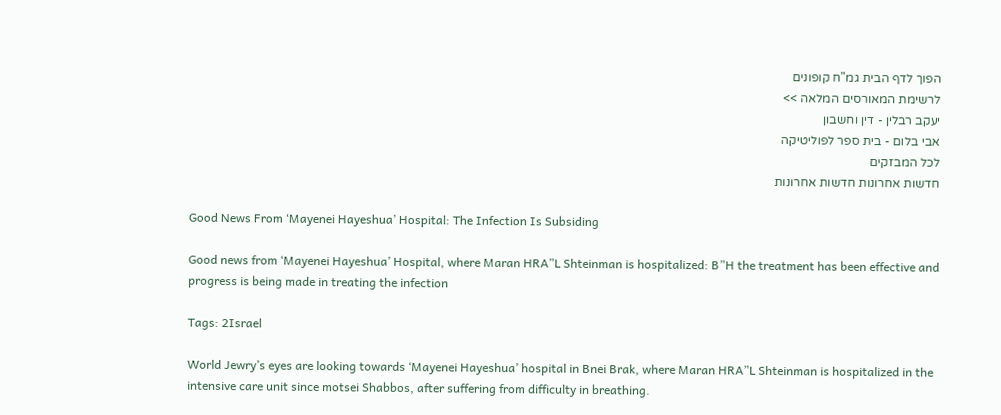הפוך לדף הבית גמ"ח קופונים
לרשימת המאורסים המלאה >>
יעקב רבלין - דין וחשבון
אבי בלום - בית ספר לפוליטיקה
לכל המבזקים
חדשות אחרונות חדשות אחרונות

Good News From ‘Mayenei Hayeshua’ Hospital: The Infection Is Subsiding

Good news from ‘Mayenei Hayeshua’ Hospital, where Maran HRA”L Shteinman is hospitalized: B”H the treatment has been effective and progress is being made in treating the infection

Tags: 2Israel

World Jewry’s eyes are looking towards ‘Mayenei Hayeshua’ hospital in Bnei Brak, where Maran HRA”L Shteinman is hospitalized in the intensive care unit since motsei Shabbos, after suffering from difficulty in breathing.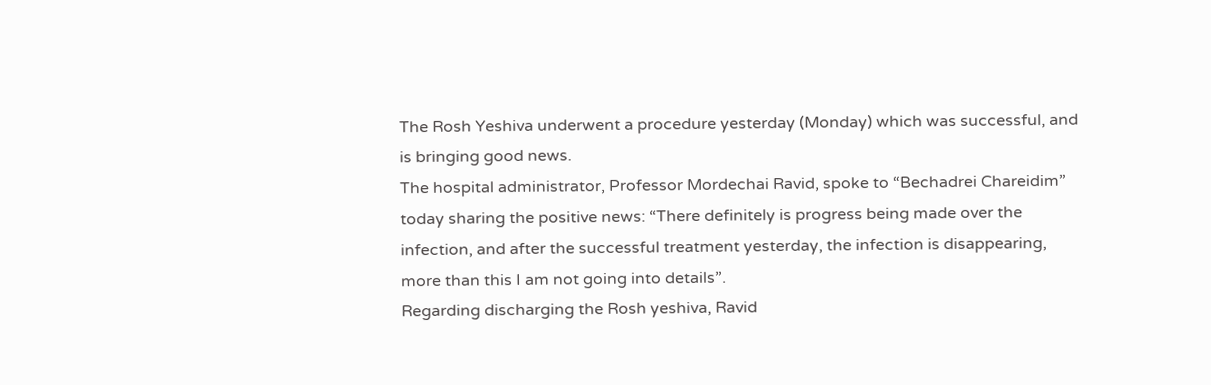The Rosh Yeshiva underwent a procedure yesterday (Monday) which was successful, and is bringing good news.
The hospital administrator, Professor Mordechai Ravid, spoke to “Bechadrei Chareidim” today sharing the positive news: “There definitely is progress being made over the infection, and after the successful treatment yesterday, the infection is disappearing, more than this I am not going into details”.
Regarding discharging the Rosh yeshiva, Ravid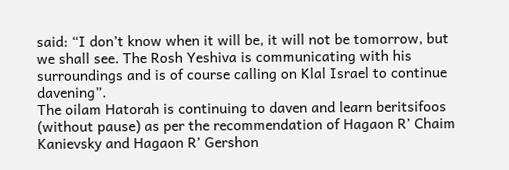said: “I don’t know when it will be, it will not be tomorrow, but we shall see. The Rosh Yeshiva is communicating with his surroundings and is of course calling on Klal Israel to continue davening”.
The oilam Hatorah is continuing to daven and learn beritsifoos (without pause) as per the recommendation of Hagaon R’ Chaim Kanievsky and Hagaon R’ Gershon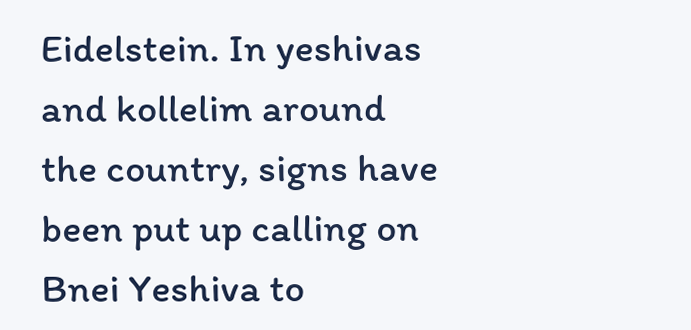Eidelstein. In yeshivas and kollelim around the country, signs have been put up calling on Bnei Yeshiva to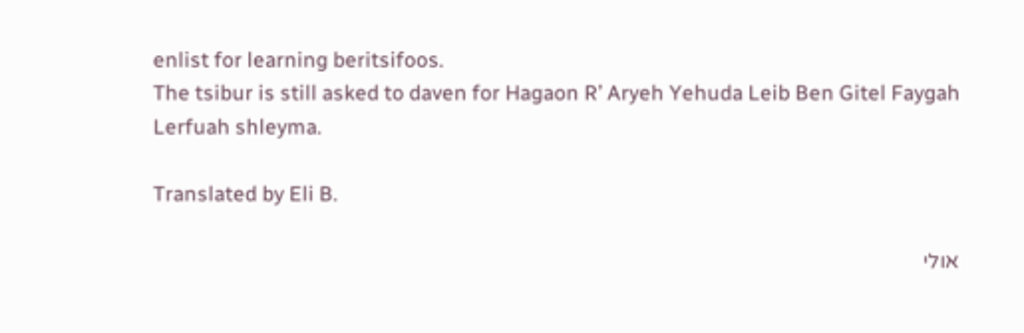enlist for learning beritsifoos.
The tsibur is still asked to daven for Hagaon R’ Aryeh Yehuda Leib Ben Gitel Faygah Lerfuah shleyma.

Translated by Eli B.

אולי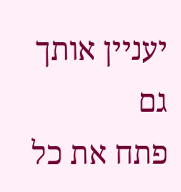יעניין אותך גם
פתח את כל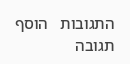התגובות   הוסף תגובה